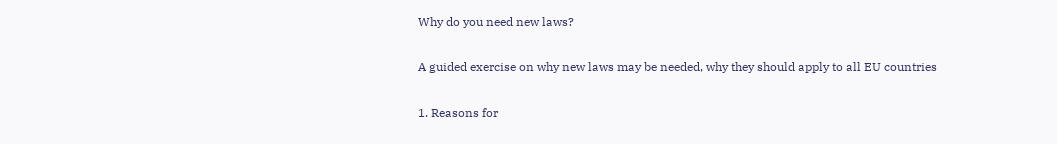Why do you need new laws?

A guided exercise on why new laws may be needed, why they should apply to all EU countries

1. Reasons for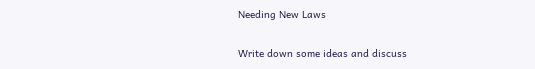Needing New Laws

Write down some ideas and discuss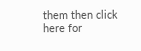them then click here for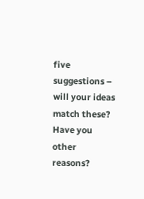five suggestions – will your ideas match these? Have you other reasons?